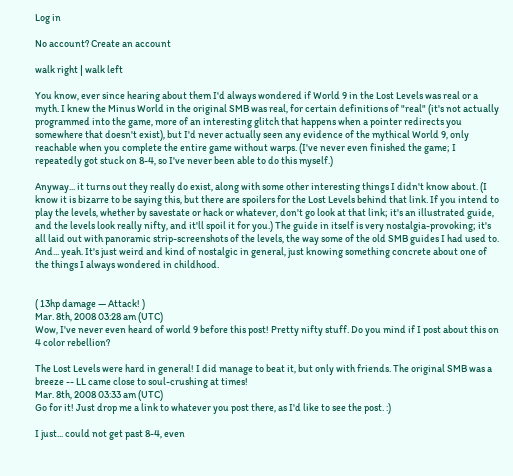Log in

No account? Create an account

walk right | walk left

You know, ever since hearing about them I'd always wondered if World 9 in the Lost Levels was real or a myth. I knew the Minus World in the original SMB was real, for certain definitions of "real" (it's not actually programmed into the game, more of an interesting glitch that happens when a pointer redirects you somewhere that doesn't exist), but I'd never actually seen any evidence of the mythical World 9, only reachable when you complete the entire game without warps. (I've never even finished the game; I repeatedly got stuck on 8-4, so I've never been able to do this myself.)

Anyway... it turns out they really do exist, along with some other interesting things I didn't know about. (I know it is bizarre to be saying this, but there are spoilers for the Lost Levels behind that link. If you intend to play the levels, whether by savestate or hack or whatever, don't go look at that link; it's an illustrated guide, and the levels look really nifty, and it'll spoil it for you.) The guide in itself is very nostalgia-provoking; it's all laid out with panoramic strip-screenshots of the levels, the way some of the old SMB guides I had used to. And... yeah. It's just weird and kind of nostalgic in general, just knowing something concrete about one of the things I always wondered in childhood.


( 13hp damage — Attack! )
Mar. 8th, 2008 03:28 am (UTC)
Wow, I've never even heard of world 9 before this post! Pretty nifty stuff. Do you mind if I post about this on 4 color rebellion?

The Lost Levels were hard in general! I did manage to beat it, but only with friends. The original SMB was a breeze -- LL came close to soul-crushing at times!
Mar. 8th, 2008 03:33 am (UTC)
Go for it! Just drop me a link to whatever you post there, as I'd like to see the post. :)

I just... could not get past 8-4, even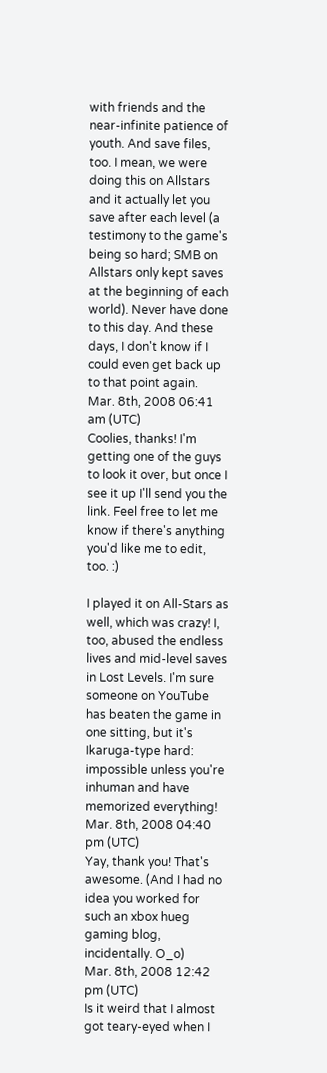with friends and the near-infinite patience of youth. And save files, too. I mean, we were doing this on Allstars and it actually let you save after each level (a testimony to the game's being so hard; SMB on Allstars only kept saves at the beginning of each world). Never have done to this day. And these days, I don't know if I could even get back up to that point again.
Mar. 8th, 2008 06:41 am (UTC)
Coolies, thanks! I'm getting one of the guys to look it over, but once I see it up I'll send you the link. Feel free to let me know if there's anything you'd like me to edit, too. :)

I played it on All-Stars as well, which was crazy! I, too, abused the endless lives and mid-level saves in Lost Levels. I'm sure someone on YouTube has beaten the game in one sitting, but it's Ikaruga-type hard: impossible unless you're inhuman and have memorized everything!
Mar. 8th, 2008 04:40 pm (UTC)
Yay, thank you! That's awesome. (And I had no idea you worked for such an xbox hueg gaming blog, incidentally. O_o)
Mar. 8th, 2008 12:42 pm (UTC)
Is it weird that I almost got teary-eyed when I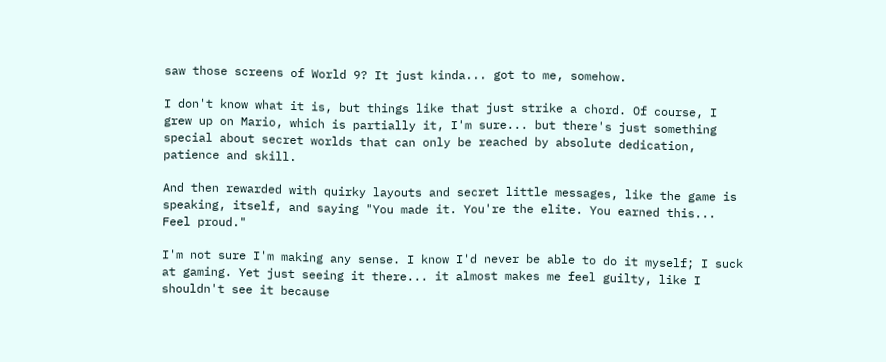saw those screens of World 9? It just kinda... got to me, somehow.

I don't know what it is, but things like that just strike a chord. Of course, I grew up on Mario, which is partially it, I'm sure... but there's just something special about secret worlds that can only be reached by absolute dedication, patience and skill.

And then rewarded with quirky layouts and secret little messages, like the game is speaking, itself, and saying "You made it. You're the elite. You earned this... Feel proud."

I'm not sure I'm making any sense. I know I'd never be able to do it myself; I suck at gaming. Yet just seeing it there... it almost makes me feel guilty, like I shouldn't see it because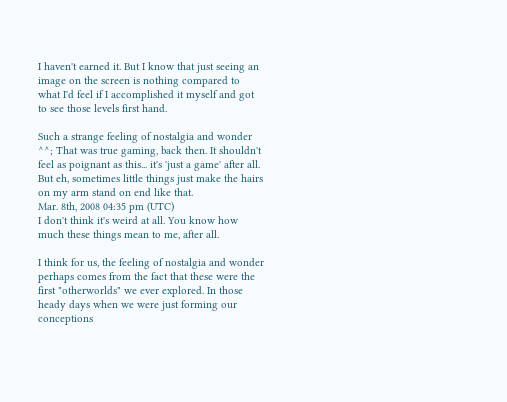I haven't earned it. But I know that just seeing an image on the screen is nothing compared to what I'd feel if I accomplished it myself and got to see those levels first hand.

Such a strange feeling of nostalgia and wonder ^^; That was true gaming, back then. It shouldn't feel as poignant as this... it's 'just a game' after all. But eh, sometimes little things just make the hairs on my arm stand on end like that.
Mar. 8th, 2008 04:35 pm (UTC)
I don't think it's weird at all. You know how much these things mean to me, after all.

I think for us, the feeling of nostalgia and wonder perhaps comes from the fact that these were the first "otherworlds" we ever explored. In those heady days when we were just forming our conceptions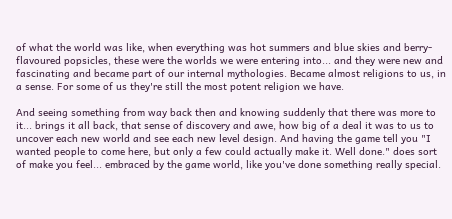of what the world was like, when everything was hot summers and blue skies and berry-flavoured popsicles, these were the worlds we were entering into... and they were new and fascinating and became part of our internal mythologies. Became almost religions to us, in a sense. For some of us they're still the most potent religion we have.

And seeing something from way back then and knowing suddenly that there was more to it... brings it all back, that sense of discovery and awe, how big of a deal it was to us to uncover each new world and see each new level design. And having the game tell you "I wanted people to come here, but only a few could actually make it. Well done." does sort of make you feel... embraced by the game world, like you've done something really special.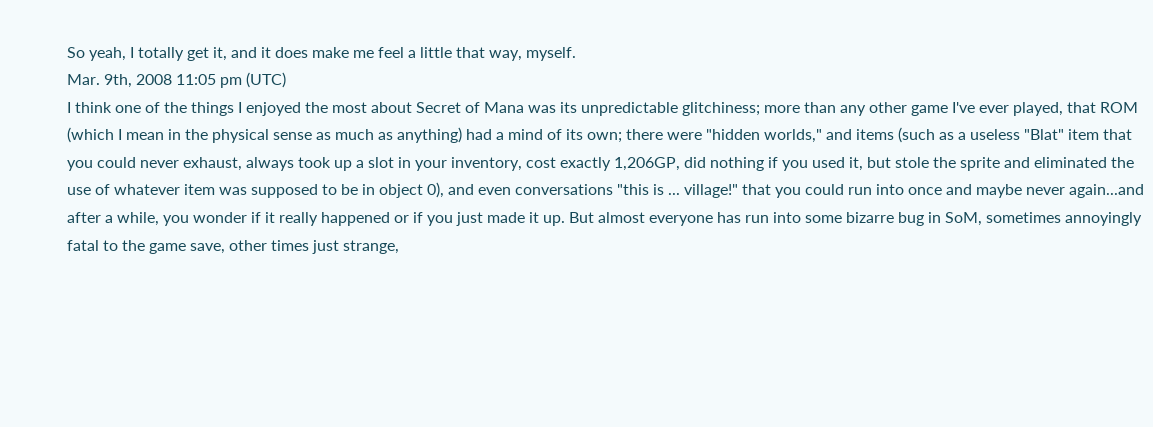So yeah, I totally get it, and it does make me feel a little that way, myself.
Mar. 9th, 2008 11:05 pm (UTC)
I think one of the things I enjoyed the most about Secret of Mana was its unpredictable glitchiness; more than any other game I've ever played, that ROM (which I mean in the physical sense as much as anything) had a mind of its own; there were "hidden worlds," and items (such as a useless "Blat" item that you could never exhaust, always took up a slot in your inventory, cost exactly 1,206GP, did nothing if you used it, but stole the sprite and eliminated the use of whatever item was supposed to be in object 0), and even conversations "this is ... village!" that you could run into once and maybe never again...and after a while, you wonder if it really happened or if you just made it up. But almost everyone has run into some bizarre bug in SoM, sometimes annoyingly fatal to the game save, other times just strange,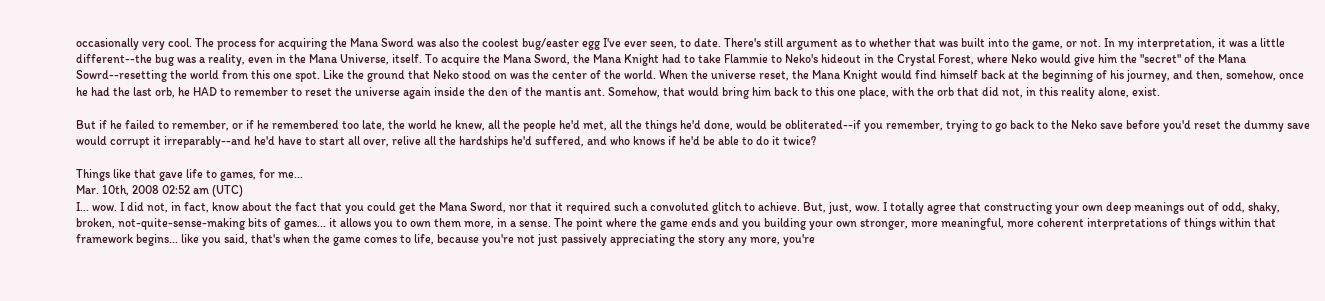occasionally very cool. The process for acquiring the Mana Sword was also the coolest bug/easter egg I've ever seen, to date. There's still argument as to whether that was built into the game, or not. In my interpretation, it was a little different--the bug was a reality, even in the Mana Universe, itself. To acquire the Mana Sword, the Mana Knight had to take Flammie to Neko's hideout in the Crystal Forest, where Neko would give him the "secret" of the Mana Sowrd--resetting the world from this one spot. Like the ground that Neko stood on was the center of the world. When the universe reset, the Mana Knight would find himself back at the beginning of his journey, and then, somehow, once he had the last orb, he HAD to remember to reset the universe again inside the den of the mantis ant. Somehow, that would bring him back to this one place, with the orb that did not, in this reality alone, exist.

But if he failed to remember, or if he remembered too late, the world he knew, all the people he'd met, all the things he'd done, would be obliterated--if you remember, trying to go back to the Neko save before you'd reset the dummy save would corrupt it irreparably--and he'd have to start all over, relive all the hardships he'd suffered, and who knows if he'd be able to do it twice?

Things like that gave life to games, for me...
Mar. 10th, 2008 02:52 am (UTC)
I... wow. I did not, in fact, know about the fact that you could get the Mana Sword, nor that it required such a convoluted glitch to achieve. But, just, wow. I totally agree that constructing your own deep meanings out of odd, shaky, broken, not-quite-sense-making bits of games... it allows you to own them more, in a sense. The point where the game ends and you building your own stronger, more meaningful, more coherent interpretations of things within that framework begins... like you said, that's when the game comes to life, because you're not just passively appreciating the story any more, you're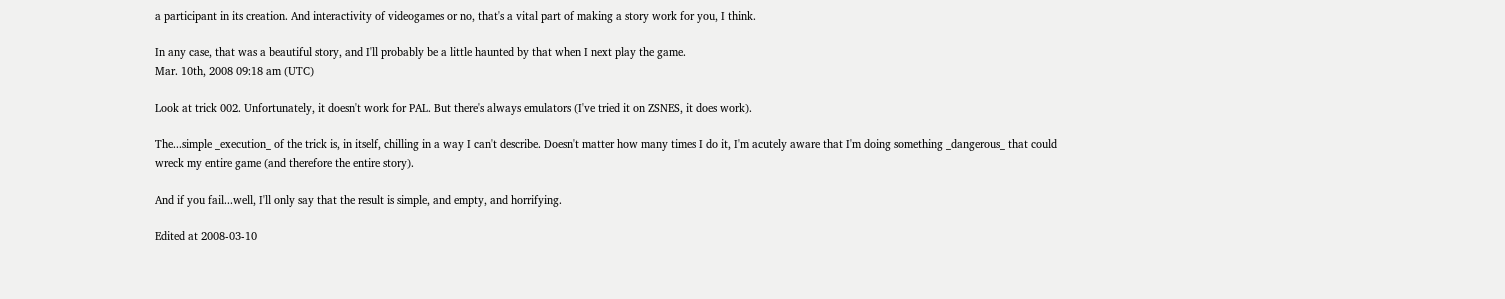a participant in its creation. And interactivity of videogames or no, that's a vital part of making a story work for you, I think.

In any case, that was a beautiful story, and I'll probably be a little haunted by that when I next play the game.
Mar. 10th, 2008 09:18 am (UTC)

Look at trick 002. Unfortunately, it doesn't work for PAL. But there's always emulators (I've tried it on ZSNES, it does work).

The...simple _execution_ of the trick is, in itself, chilling in a way I can't describe. Doesn't matter how many times I do it, I'm acutely aware that I'm doing something _dangerous_ that could wreck my entire game (and therefore the entire story).

And if you fail...well, I'll only say that the result is simple, and empty, and horrifying.

Edited at 2008-03-10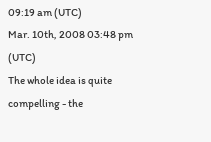09:19 am (UTC)
Mar. 10th, 2008 03:48 pm (UTC)
The whole idea is quite compelling - the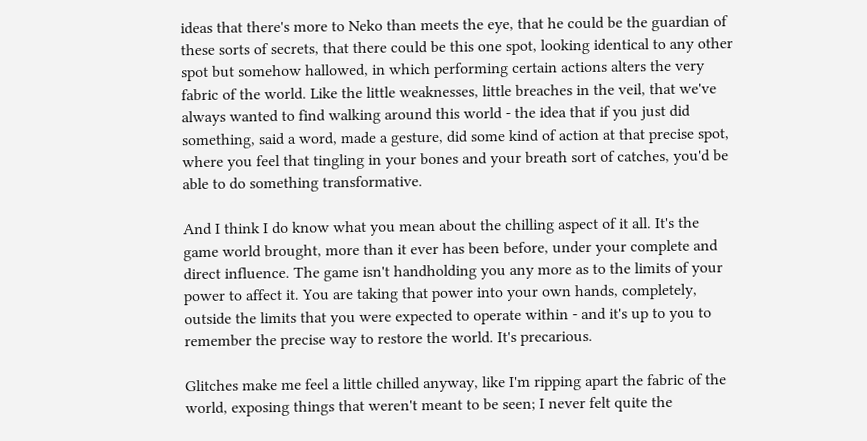ideas that there's more to Neko than meets the eye, that he could be the guardian of these sorts of secrets, that there could be this one spot, looking identical to any other spot but somehow hallowed, in which performing certain actions alters the very fabric of the world. Like the little weaknesses, little breaches in the veil, that we've always wanted to find walking around this world - the idea that if you just did something, said a word, made a gesture, did some kind of action at that precise spot, where you feel that tingling in your bones and your breath sort of catches, you'd be able to do something transformative.

And I think I do know what you mean about the chilling aspect of it all. It's the game world brought, more than it ever has been before, under your complete and direct influence. The game isn't handholding you any more as to the limits of your power to affect it. You are taking that power into your own hands, completely, outside the limits that you were expected to operate within - and it's up to you to remember the precise way to restore the world. It's precarious.

Glitches make me feel a little chilled anyway, like I'm ripping apart the fabric of the world, exposing things that weren't meant to be seen; I never felt quite the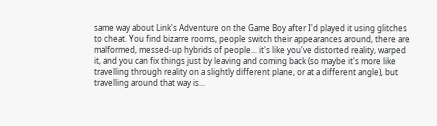same way about Link's Adventure on the Game Boy after I'd played it using glitches to cheat. You find bizarre rooms, people switch their appearances around, there are malformed, messed-up hybrids of people... it's like you've distorted reality, warped it, and you can fix things just by leaving and coming back (so maybe it's more like travelling through reality on a slightly different plane, or at a different angle), but travelling around that way is...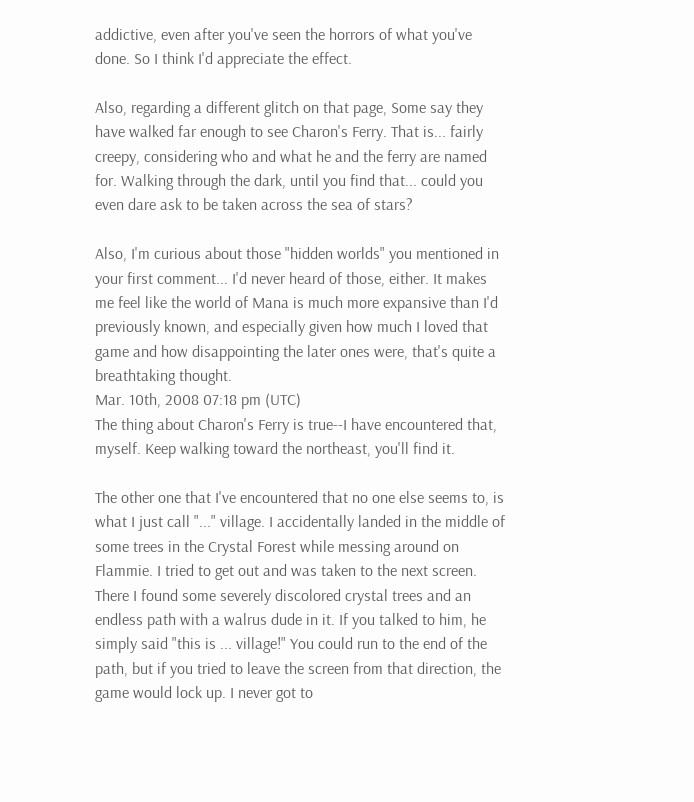addictive, even after you've seen the horrors of what you've done. So I think I'd appreciate the effect.

Also, regarding a different glitch on that page, Some say they have walked far enough to see Charon's Ferry. That is... fairly creepy, considering who and what he and the ferry are named for. Walking through the dark, until you find that... could you even dare ask to be taken across the sea of stars?

Also, I'm curious about those "hidden worlds" you mentioned in your first comment... I'd never heard of those, either. It makes me feel like the world of Mana is much more expansive than I'd previously known, and especially given how much I loved that game and how disappointing the later ones were, that's quite a breathtaking thought.
Mar. 10th, 2008 07:18 pm (UTC)
The thing about Charon's Ferry is true--I have encountered that, myself. Keep walking toward the northeast, you'll find it.

The other one that I've encountered that no one else seems to, is what I just call "..." village. I accidentally landed in the middle of some trees in the Crystal Forest while messing around on Flammie. I tried to get out and was taken to the next screen. There I found some severely discolored crystal trees and an endless path with a walrus dude in it. If you talked to him, he simply said "this is ... village!" You could run to the end of the path, but if you tried to leave the screen from that direction, the game would lock up. I never got to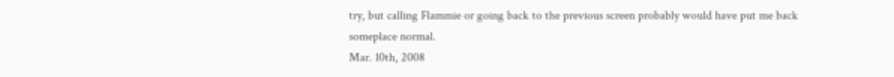try, but calling Flammie or going back to the previous screen probably would have put me back someplace normal.
Mar. 10th, 2008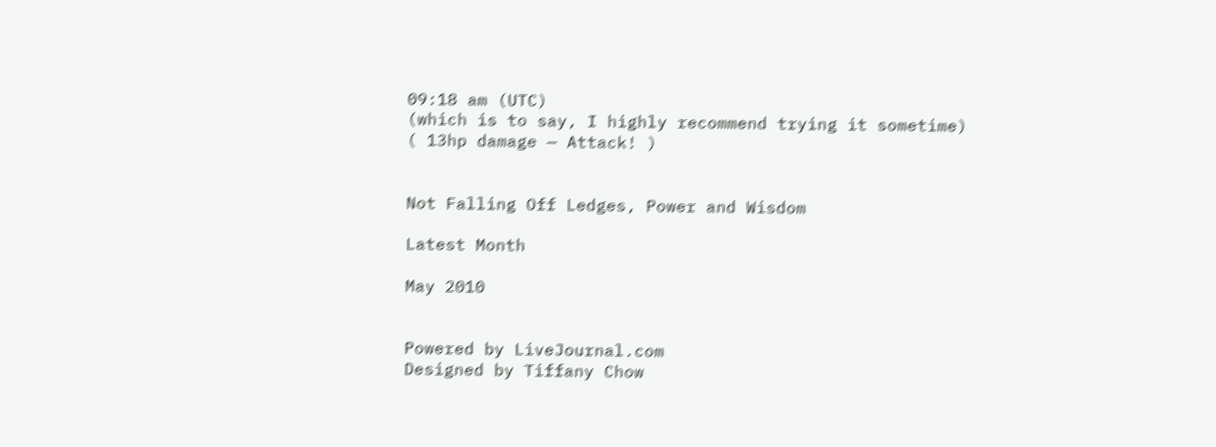09:18 am (UTC)
(which is to say, I highly recommend trying it sometime)
( 13hp damage — Attack! )


Not Falling Off Ledges, Power and Wisdom

Latest Month

May 2010


Powered by LiveJournal.com
Designed by Tiffany Chow